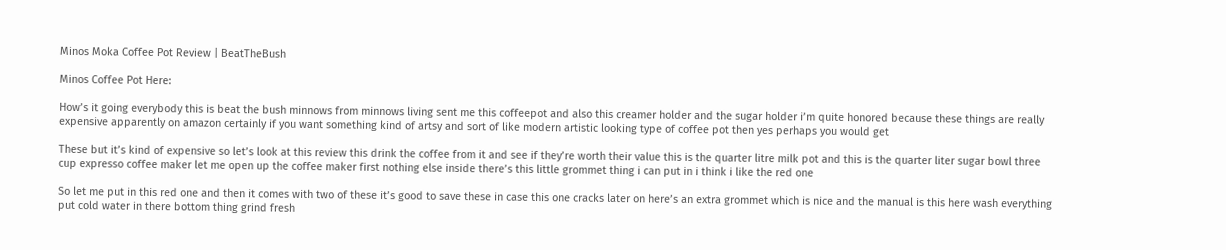Minos Moka Coffee Pot Review | BeatTheBush

Minos Coffee Pot Here:

How’s it going everybody this is beat the bush minnows from minnows living sent me this coffeepot and also this creamer holder and the sugar holder i’m quite honored because these things are really expensive apparently on amazon certainly if you want something kind of artsy and sort of like modern artistic looking type of coffee pot then yes perhaps you would get

These but it’s kind of expensive so let’s look at this review this drink the coffee from it and see if they’re worth their value this is the quarter litre milk pot and this is the quarter liter sugar bowl three cup expresso coffee maker let me open up the coffee maker first nothing else inside there’s this little grommet thing i can put in i think i like the red one

So let me put in this red one and then it comes with two of these it’s good to save these in case this one cracks later on here’s an extra grommet which is nice and the manual is this here wash everything put cold water in there bottom thing grind fresh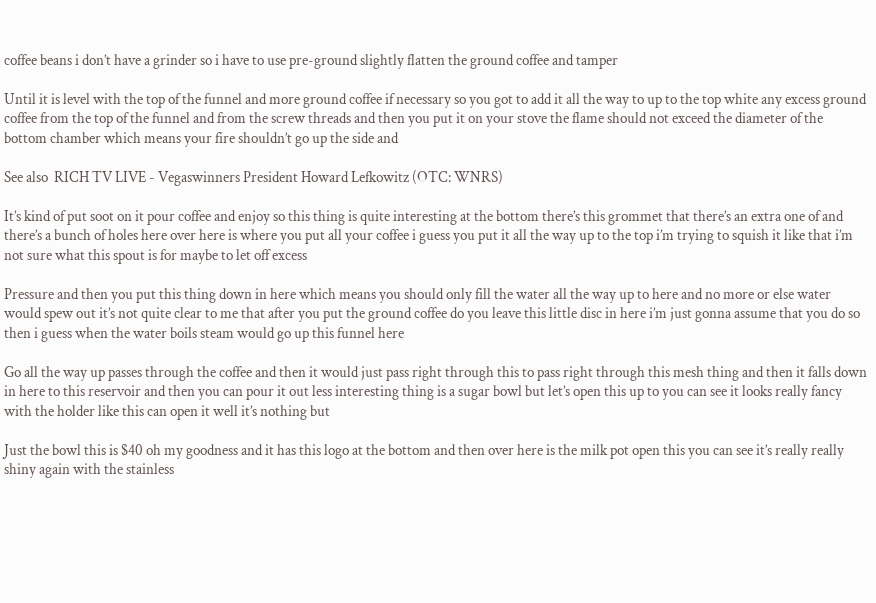coffee beans i don’t have a grinder so i have to use pre-ground slightly flatten the ground coffee and tamper

Until it is level with the top of the funnel and more ground coffee if necessary so you got to add it all the way to up to the top white any excess ground coffee from the top of the funnel and from the screw threads and then you put it on your stove the flame should not exceed the diameter of the bottom chamber which means your fire shouldn’t go up the side and

See also  RICH TV LIVE - Vegaswinners President Howard Lefkowitz (OTC: WNRS)

It’s kind of put soot on it pour coffee and enjoy so this thing is quite interesting at the bottom there’s this grommet that there’s an extra one of and there’s a bunch of holes here over here is where you put all your coffee i guess you put it all the way up to the top i’m trying to squish it like that i’m not sure what this spout is for maybe to let off excess

Pressure and then you put this thing down in here which means you should only fill the water all the way up to here and no more or else water would spew out it’s not quite clear to me that after you put the ground coffee do you leave this little disc in here i’m just gonna assume that you do so then i guess when the water boils steam would go up this funnel here

Go all the way up passes through the coffee and then it would just pass right through this to pass right through this mesh thing and then it falls down in here to this reservoir and then you can pour it out less interesting thing is a sugar bowl but let’s open this up to you can see it looks really fancy with the holder like this can open it well it’s nothing but

Just the bowl this is $40 oh my goodness and it has this logo at the bottom and then over here is the milk pot open this you can see it’s really really shiny again with the stainless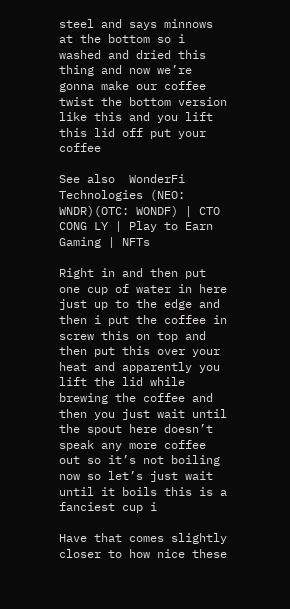steel and says minnows at the bottom so i washed and dried this thing and now we’re gonna make our coffee twist the bottom version like this and you lift this lid off put your coffee

See also  WonderFi Technologies (NEO: WNDR)(OTC: WONDF) | CTO CONG LY | Play to Earn Gaming | NFTs

Right in and then put one cup of water in here just up to the edge and then i put the coffee in screw this on top and then put this over your heat and apparently you lift the lid while brewing the coffee and then you just wait until the spout here doesn’t speak any more coffee out so it’s not boiling now so let’s just wait until it boils this is a fanciest cup i

Have that comes slightly closer to how nice these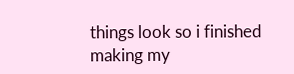things look so i finished making my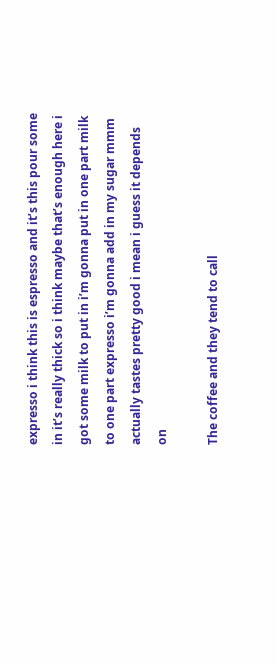expresso i think this is espresso and it’s this pour some in it’s really thick so i think maybe that’s enough here i got some milk to put in i’m gonna put in one part milk to one part expresso i’m gonna add in my sugar mmm actually tastes pretty good i mean i guess it depends on

The coffee and they tend to call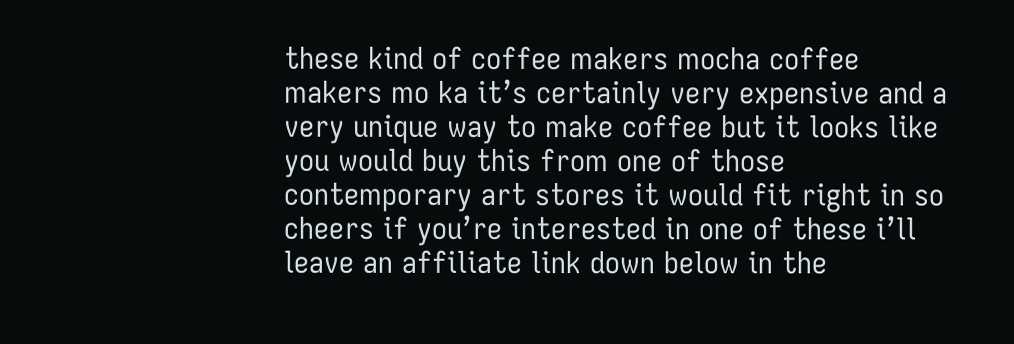these kind of coffee makers mocha coffee makers mo ka it’s certainly very expensive and a very unique way to make coffee but it looks like you would buy this from one of those contemporary art stores it would fit right in so cheers if you’re interested in one of these i’ll leave an affiliate link down below in the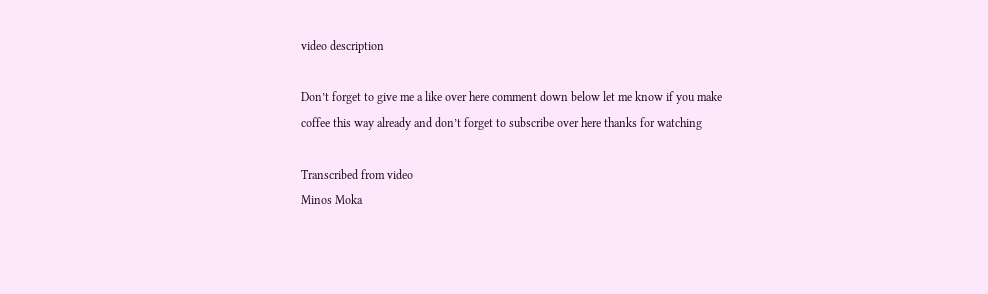video description

Don’t forget to give me a like over here comment down below let me know if you make coffee this way already and don’t forget to subscribe over here thanks for watching

Transcribed from video
Minos Moka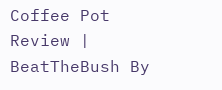Coffee Pot Review | BeatTheBush By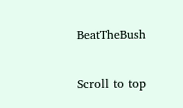BeatTheBush

Scroll to top